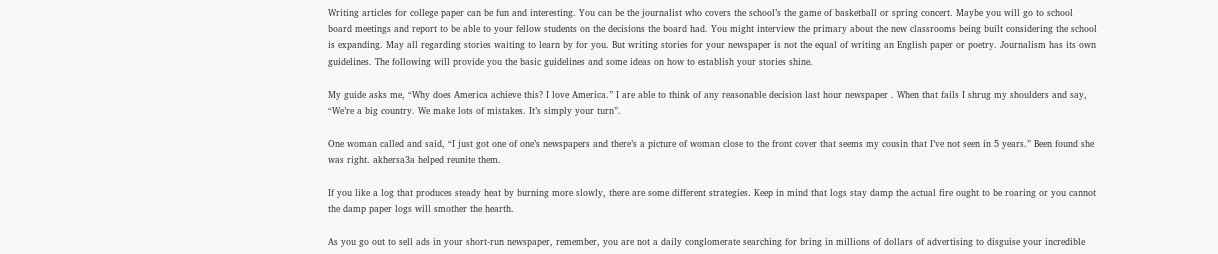Writing articles for college paper can be fun and interesting. You can be the journalist who covers the school’s the game of basketball or spring concert. Maybe you will go to school board meetings and report to be able to your fellow students on the decisions the board had. You might interview the primary about the new classrooms being built considering the school is expanding. May all regarding stories waiting to learn by for you. But writing stories for your newspaper is not the equal of writing an English paper or poetry. Journalism has its own guidelines. The following will provide you the basic guidelines and some ideas on how to establish your stories shine.

My guide asks me, “Why does America achieve this? I love America.” I are able to think of any reasonable decision last hour newspaper . When that fails I shrug my shoulders and say, “We’re a big country. We make lots of mistakes. It’s simply your turn”.

One woman called and said, “I just got one of one’s newspapers and there’s a picture of woman close to the front cover that seems my cousin that I’ve not seen in 5 years.” Been found she was right. akhersa3a helped reunite them.

If you like a log that produces steady heat by burning more slowly, there are some different strategies. Keep in mind that logs stay damp the actual fire ought to be roaring or you cannot the damp paper logs will smother the hearth.

As you go out to sell ads in your short-run newspaper, remember, you are not a daily conglomerate searching for bring in millions of dollars of advertising to disguise your incredible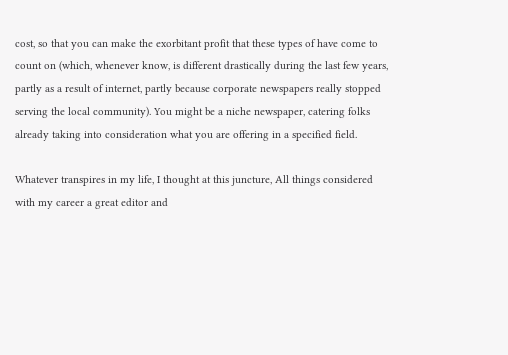cost, so that you can make the exorbitant profit that these types of have come to count on (which, whenever know, is different drastically during the last few years, partly as a result of internet, partly because corporate newspapers really stopped serving the local community). You might be a niche newspaper, catering folks already taking into consideration what you are offering in a specified field.

Whatever transpires in my life, I thought at this juncture, All things considered with my career a great editor and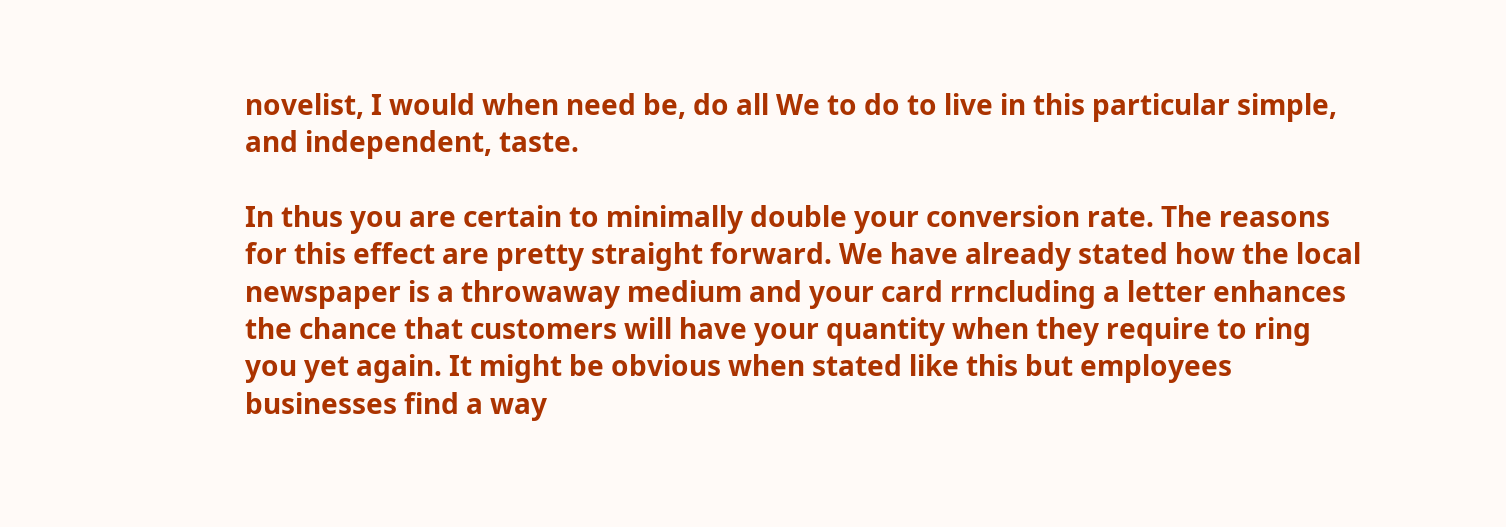novelist, I would when need be, do all We to do to live in this particular simple, and independent, taste.

In thus you are certain to minimally double your conversion rate. The reasons for this effect are pretty straight forward. We have already stated how the local newspaper is a throwaway medium and your card rrncluding a letter enhances the chance that customers will have your quantity when they require to ring you yet again. It might be obvious when stated like this but employees businesses find a way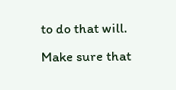to do that will. Make sure that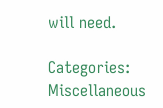will need.

Categories: Miscellaneous